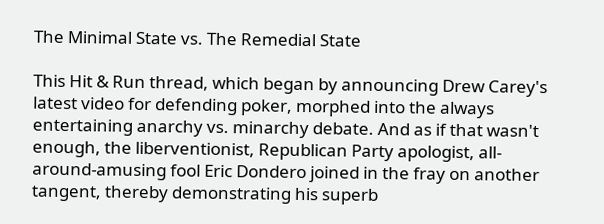The Minimal State vs. The Remedial State

This Hit & Run thread, which began by announcing Drew Carey's latest video for defending poker, morphed into the always entertaining anarchy vs. minarchy debate. And as if that wasn't enough, the liberventionist, Republican Party apologist, all-around-amusing fool Eric Dondero joined in the fray on another tangent, thereby demonstrating his superb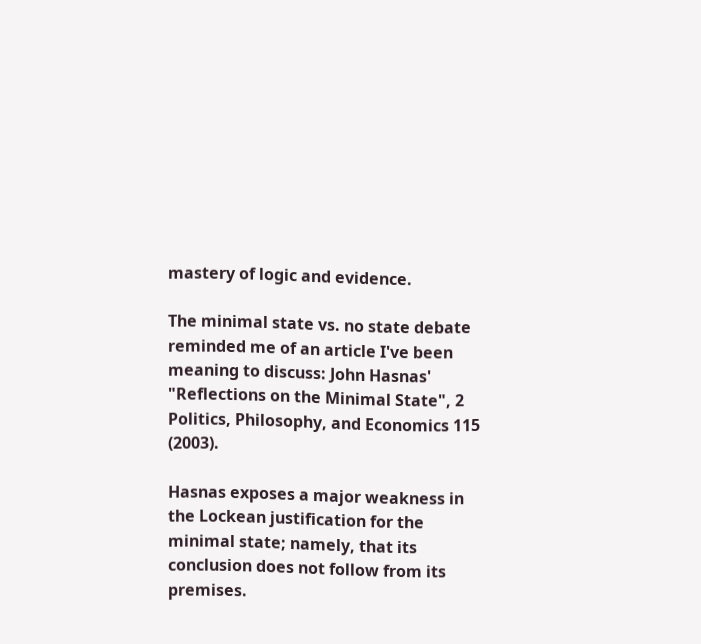mastery of logic and evidence.

The minimal state vs. no state debate reminded me of an article I've been meaning to discuss: John Hasnas' "Reflections on the Minimal State", 2 Politics, Philosophy, and Economics 115 (2003).

Hasnas exposes a major weakness in the Lockean justification for the minimal state; namely, that its conclusion does not follow from its premises.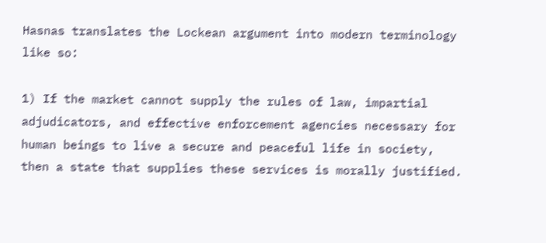Hasnas translates the Lockean argument into modern terminology like so:

1) If the market cannot supply the rules of law, impartial adjudicators, and effective enforcement agencies necessary for human beings to live a secure and peaceful life in society, then a state that supplies these services is morally justified.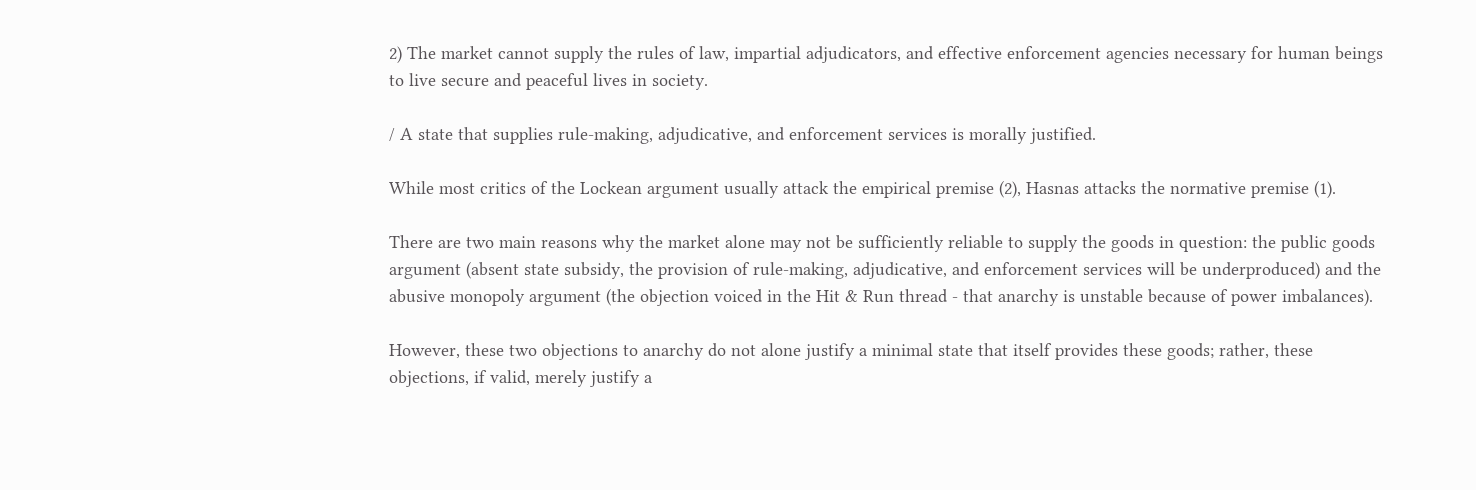2) The market cannot supply the rules of law, impartial adjudicators, and effective enforcement agencies necessary for human beings to live secure and peaceful lives in society.

/ A state that supplies rule-making, adjudicative, and enforcement services is morally justified.

While most critics of the Lockean argument usually attack the empirical premise (2), Hasnas attacks the normative premise (1).

There are two main reasons why the market alone may not be sufficiently reliable to supply the goods in question: the public goods argument (absent state subsidy, the provision of rule-making, adjudicative, and enforcement services will be underproduced) and the abusive monopoly argument (the objection voiced in the Hit & Run thread - that anarchy is unstable because of power imbalances).

However, these two objections to anarchy do not alone justify a minimal state that itself provides these goods; rather, these objections, if valid, merely justify a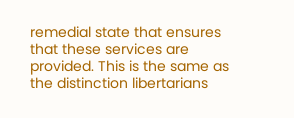remedial state that ensures that these services are provided. This is the same as the distinction libertarians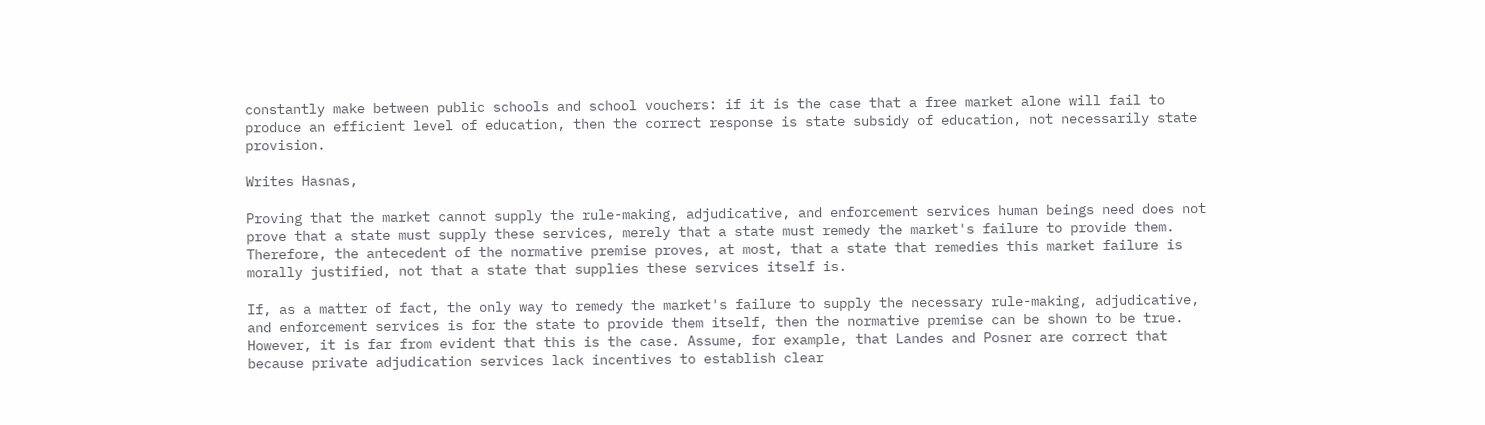constantly make between public schools and school vouchers: if it is the case that a free market alone will fail to produce an efficient level of education, then the correct response is state subsidy of education, not necessarily state provision.

Writes Hasnas,

Proving that the market cannot supply the rule-making, adjudicative, and enforcement services human beings need does not prove that a state must supply these services, merely that a state must remedy the market's failure to provide them. Therefore, the antecedent of the normative premise proves, at most, that a state that remedies this market failure is morally justified, not that a state that supplies these services itself is.

If, as a matter of fact, the only way to remedy the market's failure to supply the necessary rule-making, adjudicative, and enforcement services is for the state to provide them itself, then the normative premise can be shown to be true. However, it is far from evident that this is the case. Assume, for example, that Landes and Posner are correct that because private adjudication services lack incentives to establish clear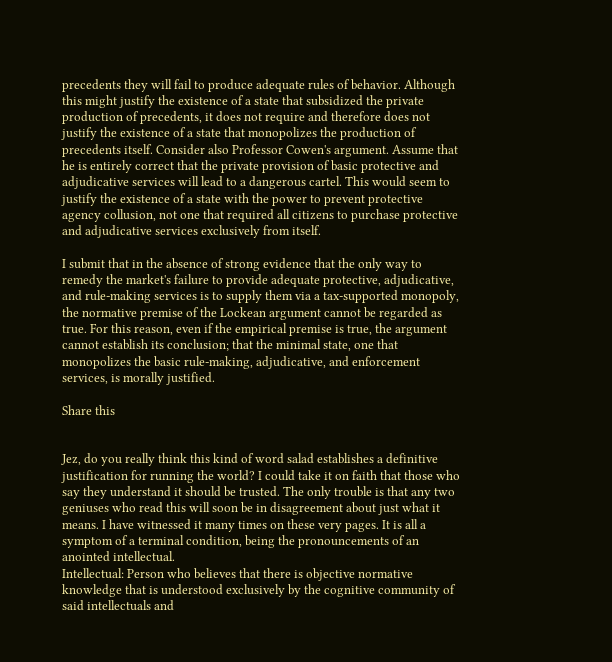precedents they will fail to produce adequate rules of behavior. Although this might justify the existence of a state that subsidized the private production of precedents, it does not require and therefore does not justify the existence of a state that monopolizes the production of precedents itself. Consider also Professor Cowen's argument. Assume that he is entirely correct that the private provision of basic protective and adjudicative services will lead to a dangerous cartel. This would seem to justify the existence of a state with the power to prevent protective agency collusion, not one that required all citizens to purchase protective and adjudicative services exclusively from itself.

I submit that in the absence of strong evidence that the only way to remedy the market's failure to provide adequate protective, adjudicative, and rule-making services is to supply them via a tax-supported monopoly, the normative premise of the Lockean argument cannot be regarded as true. For this reason, even if the empirical premise is true, the argument cannot establish its conclusion; that the minimal state, one that monopolizes the basic rule-making, adjudicative, and enforcement services, is morally justified.

Share this


Jez, do you really think this kind of word salad establishes a definitive justification for running the world? I could take it on faith that those who say they understand it should be trusted. The only trouble is that any two geniuses who read this will soon be in disagreement about just what it means. I have witnessed it many times on these very pages. It is all a symptom of a terminal condition, being the pronouncements of an anointed intellectual.
Intellectual: Person who believes that there is objective normative knowledge that is understood exclusively by the cognitive community of said intellectuals and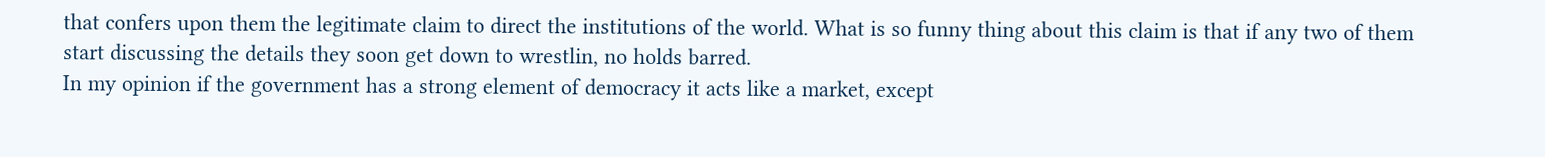that confers upon them the legitimate claim to direct the institutions of the world. What is so funny thing about this claim is that if any two of them start discussing the details they soon get down to wrestlin, no holds barred.
In my opinion if the government has a strong element of democracy it acts like a market, except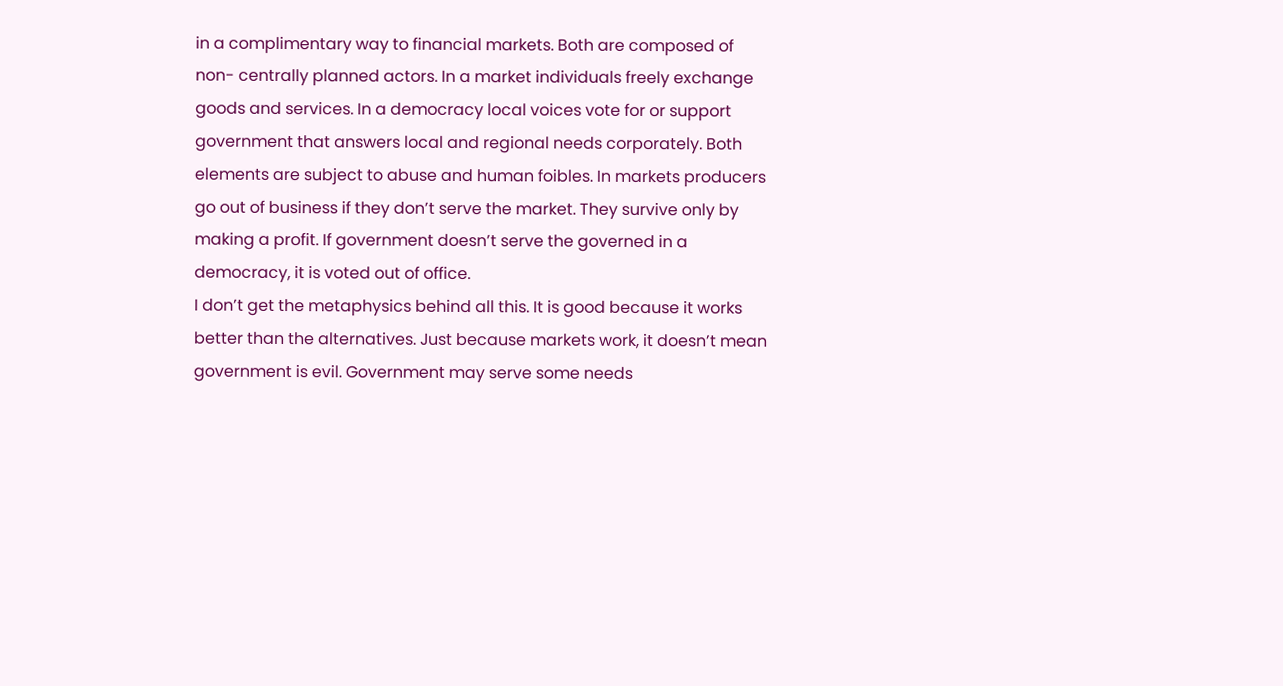in a complimentary way to financial markets. Both are composed of non- centrally planned actors. In a market individuals freely exchange goods and services. In a democracy local voices vote for or support government that answers local and regional needs corporately. Both elements are subject to abuse and human foibles. In markets producers go out of business if they don’t serve the market. They survive only by making a profit. If government doesn’t serve the governed in a democracy, it is voted out of office.
I don’t get the metaphysics behind all this. It is good because it works better than the alternatives. Just because markets work, it doesn’t mean government is evil. Government may serve some needs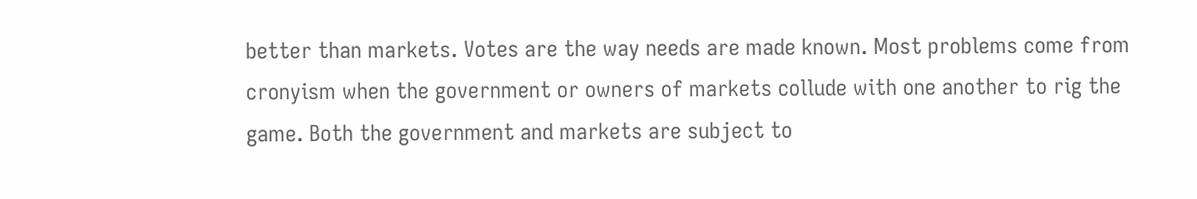better than markets. Votes are the way needs are made known. Most problems come from cronyism when the government or owners of markets collude with one another to rig the game. Both the government and markets are subject to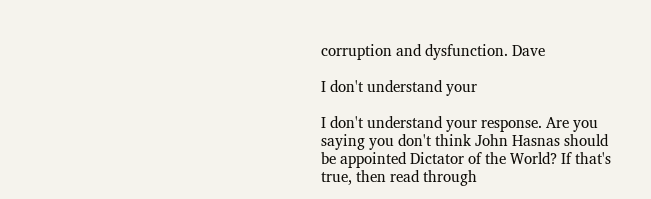corruption and dysfunction. Dave

I don't understand your

I don't understand your response. Are you saying you don't think John Hasnas should be appointed Dictator of the World? If that's true, then read through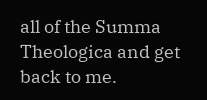all of the Summa Theologica and get back to me.